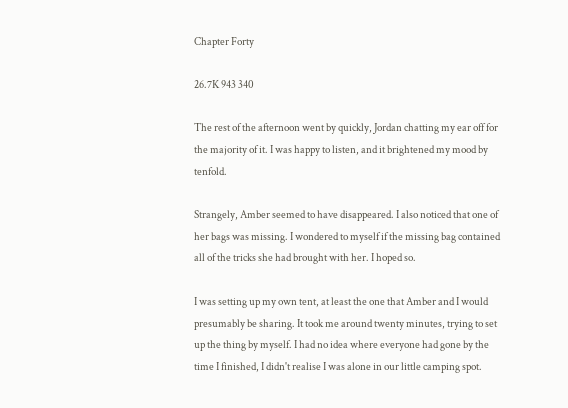Chapter Forty

26.7K 943 340

The rest of the afternoon went by quickly, Jordan chatting my ear off for the majority of it. I was happy to listen, and it brightened my mood by tenfold.

Strangely, Amber seemed to have disappeared. I also noticed that one of her bags was missing. I wondered to myself if the missing bag contained all of the tricks she had brought with her. I hoped so.

I was setting up my own tent, at least the one that Amber and I would presumably be sharing. It took me around twenty minutes, trying to set up the thing by myself. I had no idea where everyone had gone by the time I finished, I didn't realise I was alone in our little camping spot.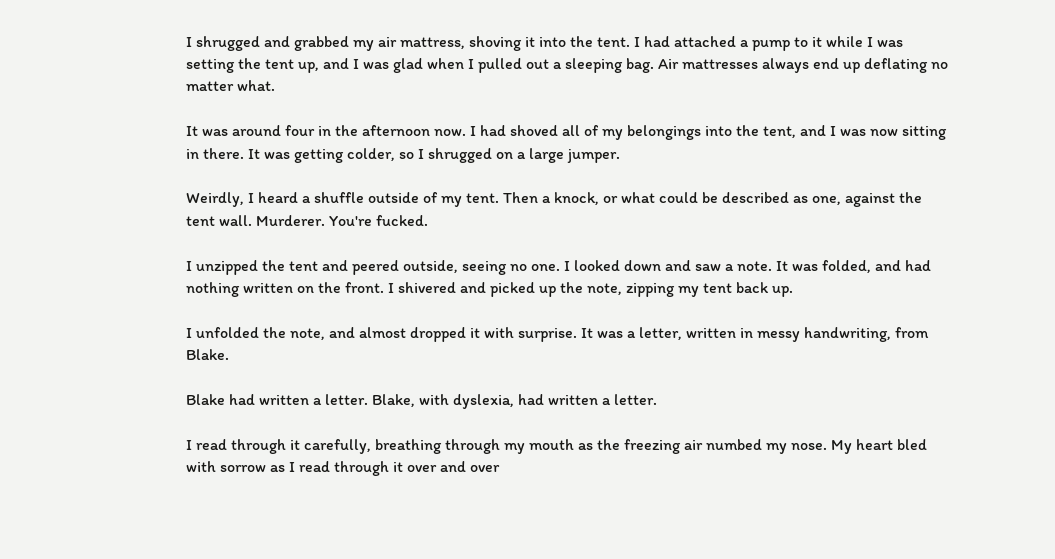I shrugged and grabbed my air mattress, shoving it into the tent. I had attached a pump to it while I was setting the tent up, and I was glad when I pulled out a sleeping bag. Air mattresses always end up deflating no matter what.

It was around four in the afternoon now. I had shoved all of my belongings into the tent, and I was now sitting in there. It was getting colder, so I shrugged on a large jumper.

Weirdly, I heard a shuffle outside of my tent. Then a knock, or what could be described as one, against the tent wall. Murderer. You're fucked.

I unzipped the tent and peered outside, seeing no one. I looked down and saw a note. It was folded, and had nothing written on the front. I shivered and picked up the note, zipping my tent back up.

I unfolded the note, and almost dropped it with surprise. It was a letter, written in messy handwriting, from Blake.

Blake had written a letter. Blake, with dyslexia, had written a letter.

I read through it carefully, breathing through my mouth as the freezing air numbed my nose. My heart bled with sorrow as I read through it over and over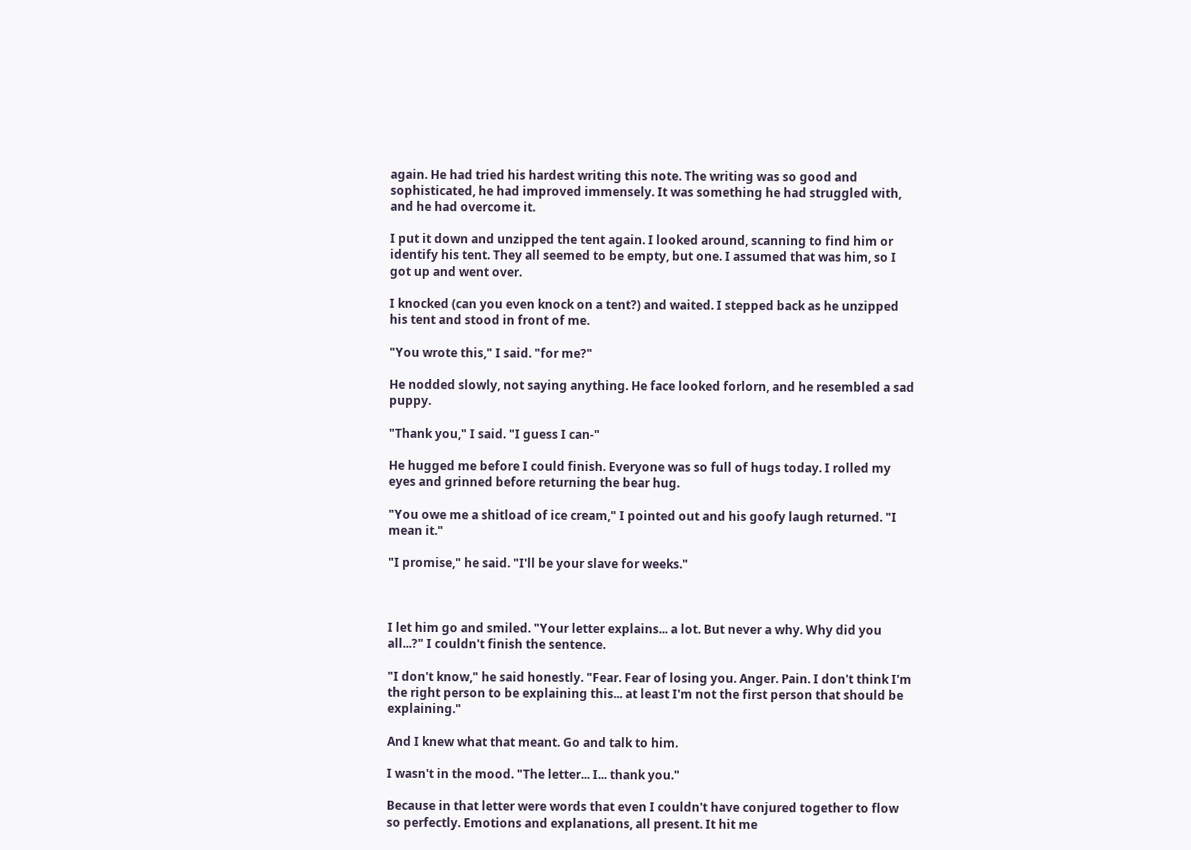again. He had tried his hardest writing this note. The writing was so good and sophisticated, he had improved immensely. It was something he had struggled with, and he had overcome it.

I put it down and unzipped the tent again. I looked around, scanning to find him or identify his tent. They all seemed to be empty, but one. I assumed that was him, so I got up and went over.

I knocked (can you even knock on a tent?) and waited. I stepped back as he unzipped his tent and stood in front of me.

"You wrote this," I said. "for me?"

He nodded slowly, not saying anything. He face looked forlorn, and he resembled a sad puppy.

"Thank you," I said. "I guess I can-"

He hugged me before I could finish. Everyone was so full of hugs today. I rolled my eyes and grinned before returning the bear hug.

"You owe me a shitload of ice cream," I pointed out and his goofy laugh returned. "I mean it."

"I promise," he said. "I'll be your slave for weeks."



I let him go and smiled. "Your letter explains... a lot. But never a why. Why did you all...?" I couldn't finish the sentence.

"I don't know," he said honestly. "Fear. Fear of losing you. Anger. Pain. I don't think I'm the right person to be explaining this... at least I'm not the first person that should be explaining."

And I knew what that meant. Go and talk to him.

I wasn't in the mood. "The letter... I... thank you."

Because in that letter were words that even I couldn't have conjured together to flow so perfectly. Emotions and explanations, all present. It hit me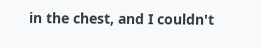in the chest, and I couldn't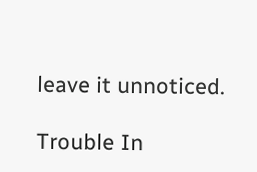leave it unnoticed.

Trouble In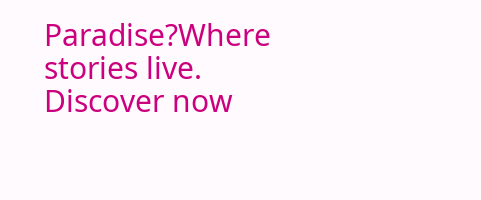Paradise?Where stories live. Discover now